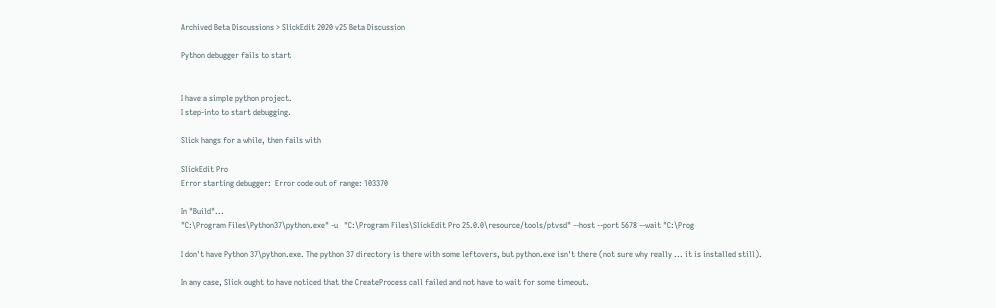Archived Beta Discussions > SlickEdit 2020 v25 Beta Discussion

Python debugger fails to start


I have a simple python project.
I step-into to start debugging.

Slick hangs for a while, then fails with

SlickEdit Pro
Error starting debugger:  Error code out of range: 103370

In "Build"...
"C:\Program Files\Python37\python.exe" -u   "C:\Program Files\SlickEdit Pro 25.0.0\resource/tools/ptvsd" --host --port 5678 --wait "C:\Prog

I don't have Python 37\python.exe. The python 37 directory is there with some leftovers, but python.exe isn't there (not sure why really ... it is installed still).

In any case, Slick ought to have noticed that the CreateProcess call failed and not have to wait for some timeout.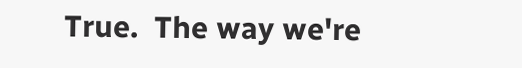True.  The way we're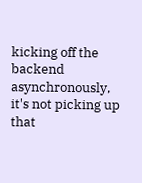kicking off the backend asynchronously, it's not picking up that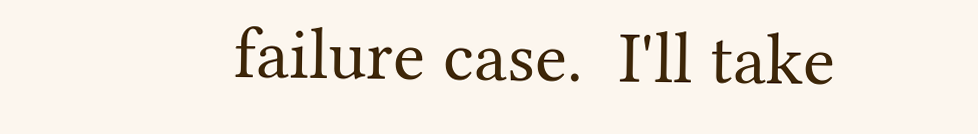failure case.  I'll take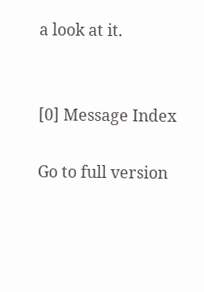a look at it.


[0] Message Index

Go to full version